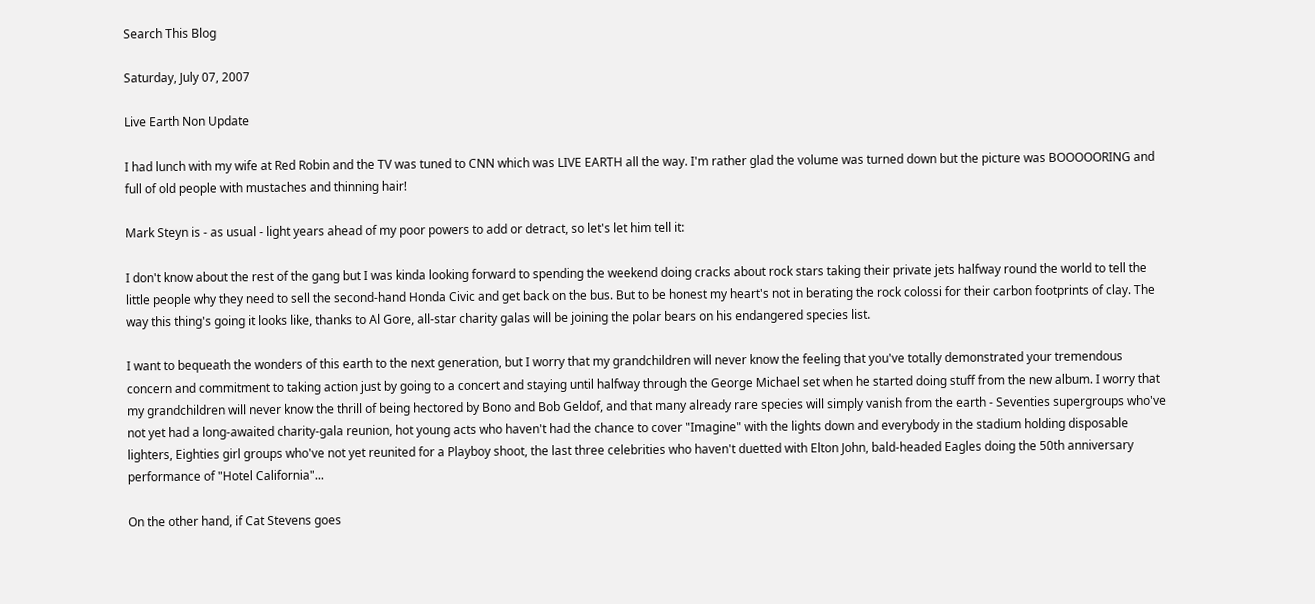Search This Blog

Saturday, July 07, 2007

Live Earth Non Update

I had lunch with my wife at Red Robin and the TV was tuned to CNN which was LIVE EARTH all the way. I'm rather glad the volume was turned down but the picture was BOOOOORING and full of old people with mustaches and thinning hair!

Mark Steyn is - as usual - light years ahead of my poor powers to add or detract, so let's let him tell it:

I don't know about the rest of the gang but I was kinda looking forward to spending the weekend doing cracks about rock stars taking their private jets halfway round the world to tell the little people why they need to sell the second-hand Honda Civic and get back on the bus. But to be honest my heart's not in berating the rock colossi for their carbon footprints of clay. The way this thing's going it looks like, thanks to Al Gore, all-star charity galas will be joining the polar bears on his endangered species list.

I want to bequeath the wonders of this earth to the next generation, but I worry that my grandchildren will never know the feeling that you've totally demonstrated your tremendous concern and commitment to taking action just by going to a concert and staying until halfway through the George Michael set when he started doing stuff from the new album. I worry that my grandchildren will never know the thrill of being hectored by Bono and Bob Geldof, and that many already rare species will simply vanish from the earth - Seventies supergroups who've not yet had a long-awaited charity-gala reunion, hot young acts who haven't had the chance to cover "Imagine" with the lights down and everybody in the stadium holding disposable lighters, Eighties girl groups who've not yet reunited for a Playboy shoot, the last three celebrities who haven't duetted with Elton John, bald-headed Eagles doing the 50th anniversary performance of "Hotel California"...

On the other hand, if Cat Stevens goes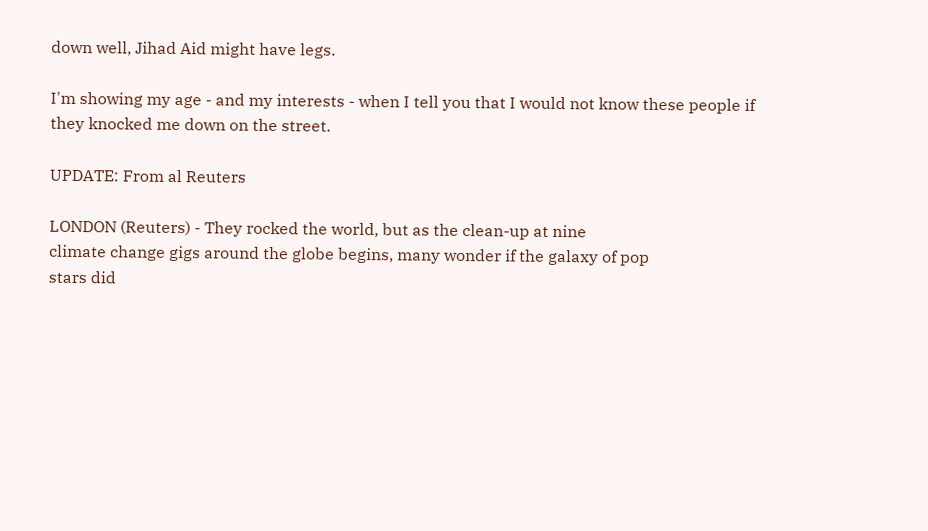down well, Jihad Aid might have legs.

I'm showing my age - and my interests - when I tell you that I would not know these people if they knocked me down on the street.

UPDATE: From al Reuters

LONDON (Reuters) - They rocked the world, but as the clean-up at nine
climate change gigs around the globe begins, many wonder if the galaxy of pop
stars did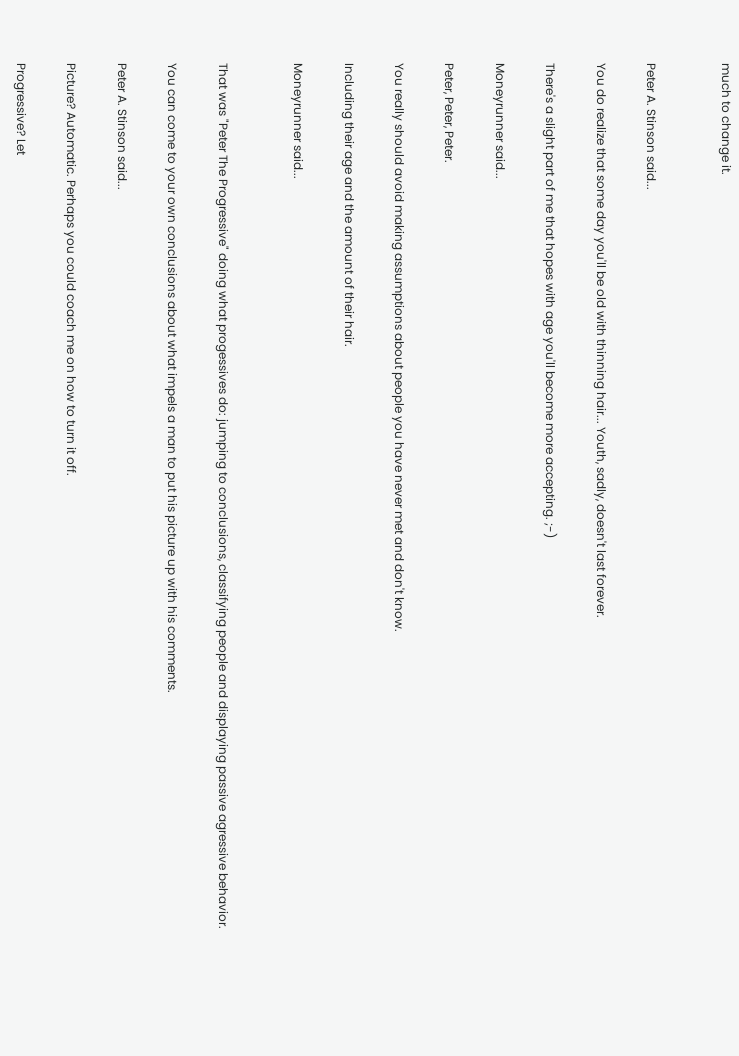much to change it.


Peter A. Stinson said...

You do realize that some day you'll be old with thinning hair... Youth, sadly, doesn't last forever.

There's a slight part of me that hopes with age you'll become more accepting. ;-)

Moneyrunner said...

Peter, Peter, Peter.

You really should avoid making assumptions about people you have never met and don't know.

Including their age and the amount of their hair.

Moneyrunner said...


That was "Peter The Progressive" doing what progessives do: jumping to conclusions, classifying people and displaying passive agressive behavior.

You can come to your own conclusions about what impels a man to put his picture up with his comments.

Peter A. Stinson said...

Picture? Automatic. Perhaps you could coach me on how to turn it off.

Progressive? Let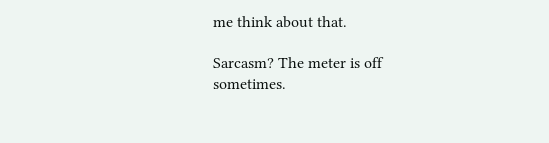me think about that.

Sarcasm? The meter is off sometimes.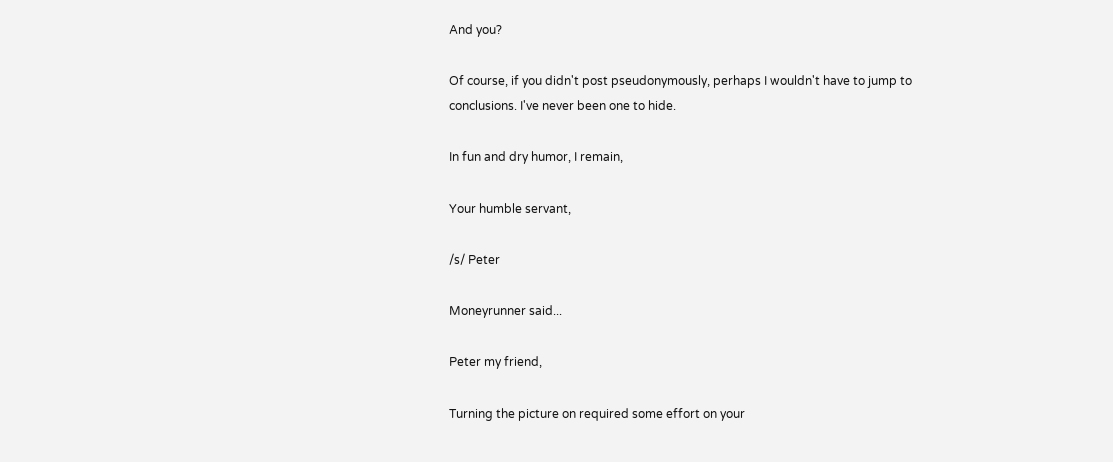And you?

Of course, if you didn't post pseudonymously, perhaps I wouldn't have to jump to conclusions. I've never been one to hide.

In fun and dry humor, I remain,

Your humble servant,

/s/ Peter

Moneyrunner said...

Peter my friend,

Turning the picture on required some effort on your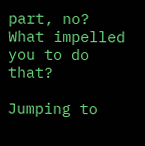part, no? What impelled you to do that?

Jumping to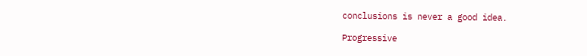conclusions is never a good idea.

Progressive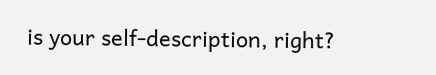is your self-description, right?